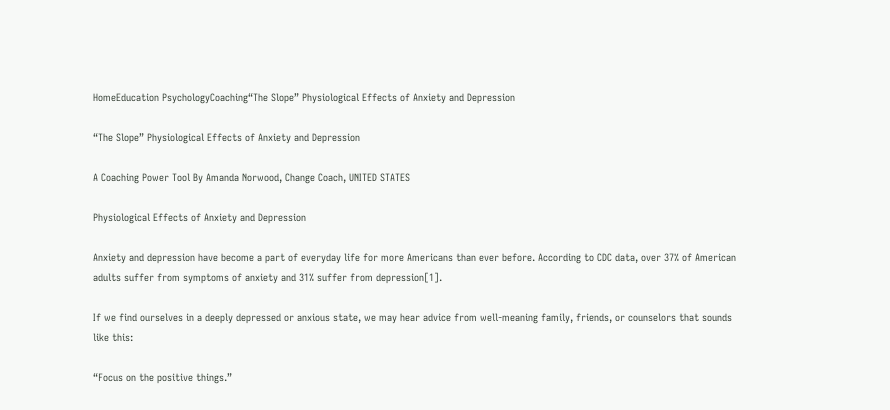HomeEducation PsychologyCoaching“The Slope” Physiological Effects of Anxiety and Depression

“The Slope” Physiological Effects of Anxiety and Depression

A Coaching Power Tool By Amanda Norwood, Change Coach, UNITED STATES

Physiological Effects of Anxiety and Depression

Anxiety and depression have become a part of everyday life for more Americans than ever before. According to CDC data, over 37% of American adults suffer from symptoms of anxiety and 31% suffer from depression[1].

If we find ourselves in a deeply depressed or anxious state, we may hear advice from well-meaning family, friends, or counselors that sounds like this:

“Focus on the positive things.”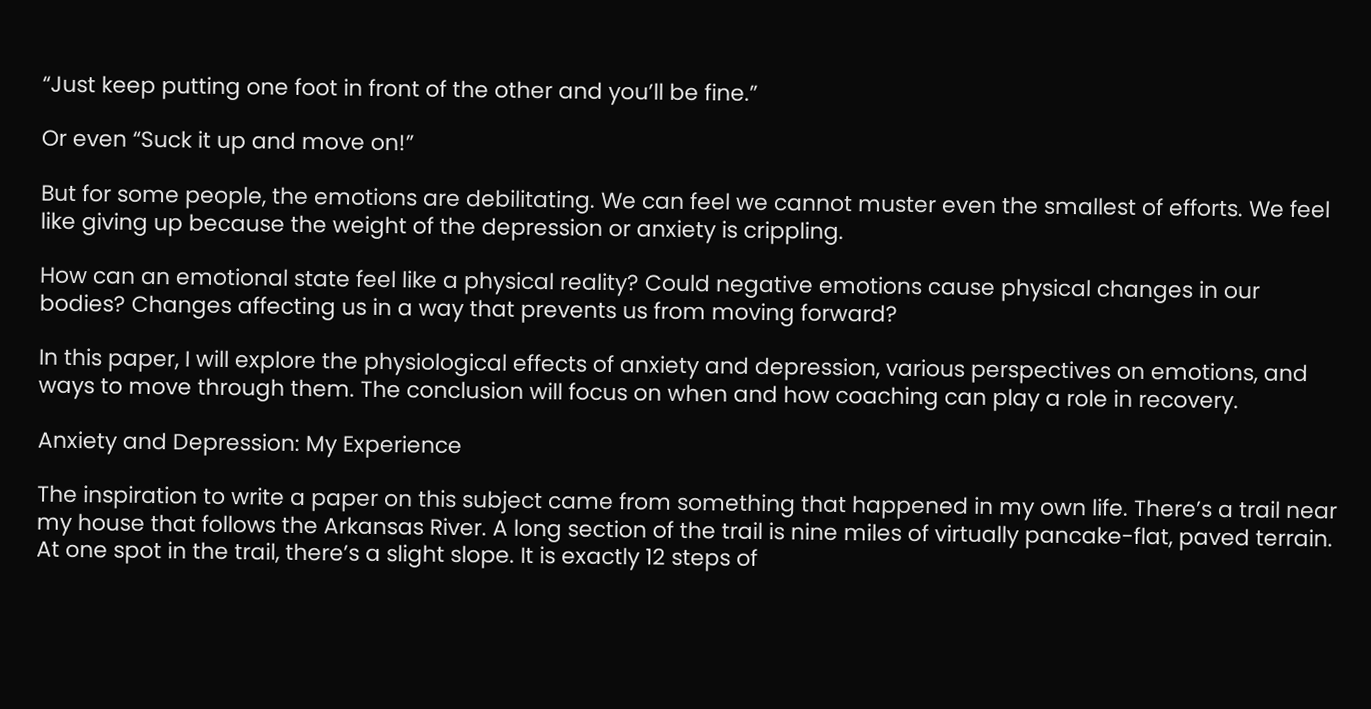“Just keep putting one foot in front of the other and you’ll be fine.”

Or even “Suck it up and move on!”

But for some people, the emotions are debilitating. We can feel we cannot muster even the smallest of efforts. We feel like giving up because the weight of the depression or anxiety is crippling.

How can an emotional state feel like a physical reality? Could negative emotions cause physical changes in our bodies? Changes affecting us in a way that prevents us from moving forward?

In this paper, I will explore the physiological effects of anxiety and depression, various perspectives on emotions, and ways to move through them. The conclusion will focus on when and how coaching can play a role in recovery.

Anxiety and Depression: My Experience

The inspiration to write a paper on this subject came from something that happened in my own life. There’s a trail near my house that follows the Arkansas River. A long section of the trail is nine miles of virtually pancake-flat, paved terrain. At one spot in the trail, there’s a slight slope. It is exactly 12 steps of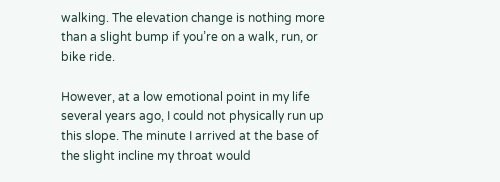walking. The elevation change is nothing more than a slight bump if you’re on a walk, run, or bike ride.

However, at a low emotional point in my life several years ago, I could not physically run up this slope. The minute I arrived at the base of the slight incline my throat would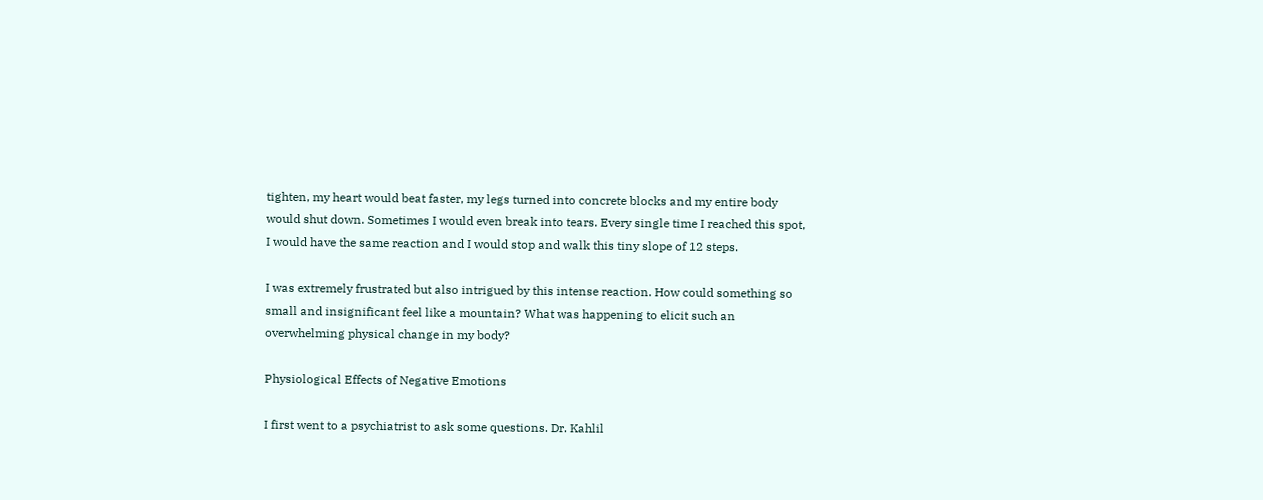tighten, my heart would beat faster, my legs turned into concrete blocks and my entire body would shut down. Sometimes I would even break into tears. Every single time I reached this spot, I would have the same reaction and I would stop and walk this tiny slope of 12 steps.

I was extremely frustrated but also intrigued by this intense reaction. How could something so small and insignificant feel like a mountain? What was happening to elicit such an overwhelming physical change in my body?

Physiological Effects of Negative Emotions

I first went to a psychiatrist to ask some questions. Dr. Kahlil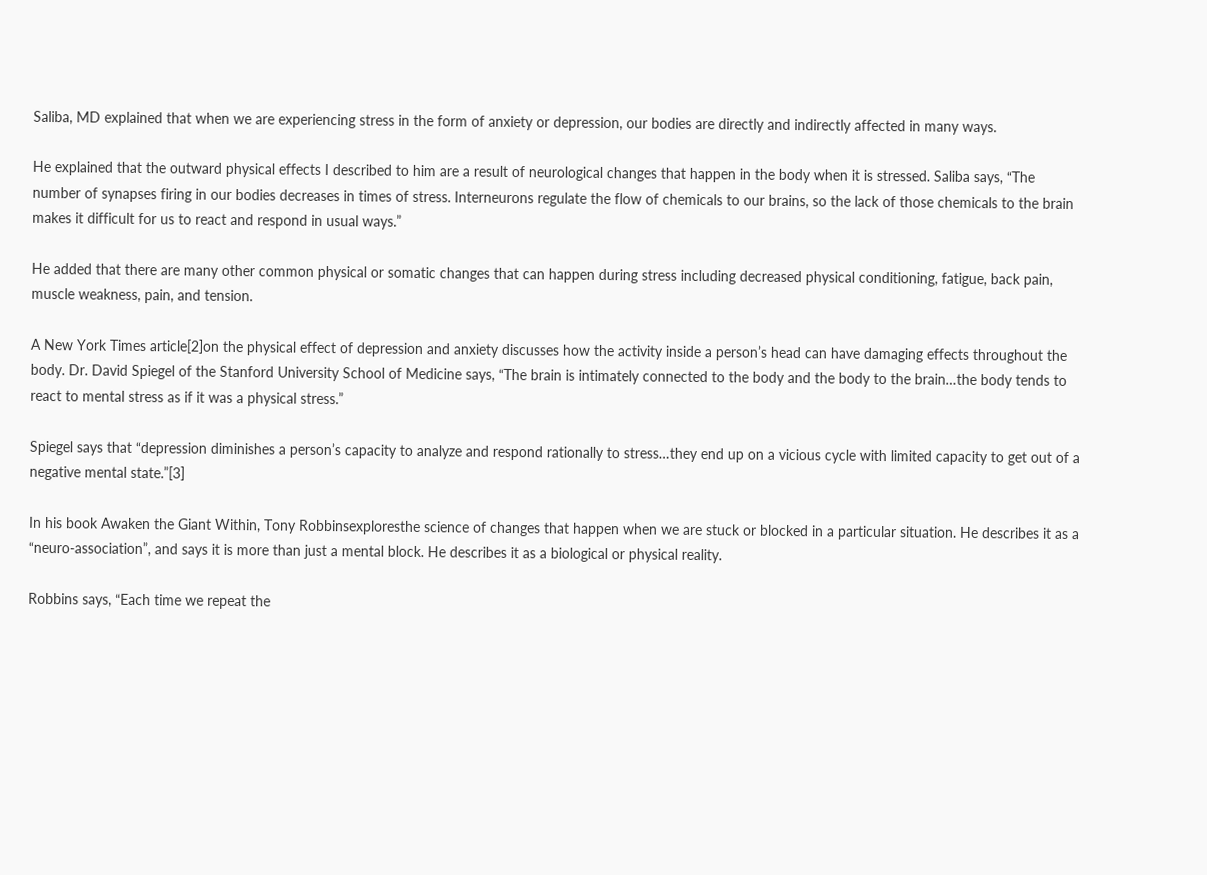Saliba, MD explained that when we are experiencing stress in the form of anxiety or depression, our bodies are directly and indirectly affected in many ways.

He explained that the outward physical effects I described to him are a result of neurological changes that happen in the body when it is stressed. Saliba says, “The number of synapses firing in our bodies decreases in times of stress. Interneurons regulate the flow of chemicals to our brains, so the lack of those chemicals to the brain makes it difficult for us to react and respond in usual ways.”

He added that there are many other common physical or somatic changes that can happen during stress including decreased physical conditioning, fatigue, back pain, muscle weakness, pain, and tension.

A New York Times article[2]on the physical effect of depression and anxiety discusses how the activity inside a person’s head can have damaging effects throughout the body. Dr. David Spiegel of the Stanford University School of Medicine says, “The brain is intimately connected to the body and the body to the brain…the body tends to react to mental stress as if it was a physical stress.”

Spiegel says that “depression diminishes a person’s capacity to analyze and respond rationally to stress…they end up on a vicious cycle with limited capacity to get out of a negative mental state.”[3]

In his book Awaken the Giant Within, Tony Robbinsexploresthe science of changes that happen when we are stuck or blocked in a particular situation. He describes it as a “neuro-association”, and says it is more than just a mental block. He describes it as a biological or physical reality.

Robbins says, “Each time we repeat the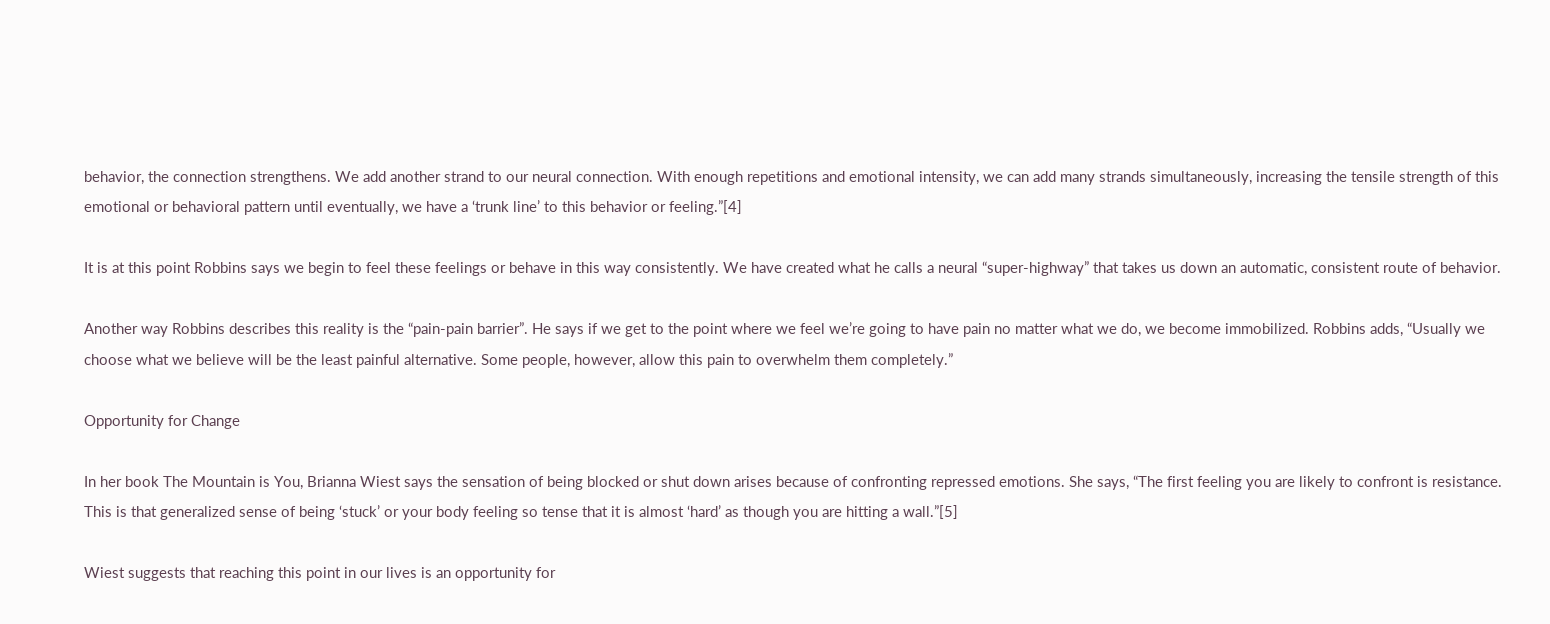behavior, the connection strengthens. We add another strand to our neural connection. With enough repetitions and emotional intensity, we can add many strands simultaneously, increasing the tensile strength of this emotional or behavioral pattern until eventually, we have a ‘trunk line’ to this behavior or feeling.”[4]

It is at this point Robbins says we begin to feel these feelings or behave in this way consistently. We have created what he calls a neural “super-highway” that takes us down an automatic, consistent route of behavior.

Another way Robbins describes this reality is the “pain-pain barrier”. He says if we get to the point where we feel we’re going to have pain no matter what we do, we become immobilized. Robbins adds, “Usually we choose what we believe will be the least painful alternative. Some people, however, allow this pain to overwhelm them completely.”

Opportunity for Change

In her book The Mountain is You, Brianna Wiest says the sensation of being blocked or shut down arises because of confronting repressed emotions. She says, “The first feeling you are likely to confront is resistance. This is that generalized sense of being ‘stuck’ or your body feeling so tense that it is almost ‘hard’ as though you are hitting a wall.”[5]

Wiest suggests that reaching this point in our lives is an opportunity for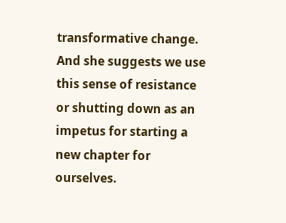transformative change. And she suggests we use this sense of resistance or shutting down as an impetus for starting a new chapter for ourselves.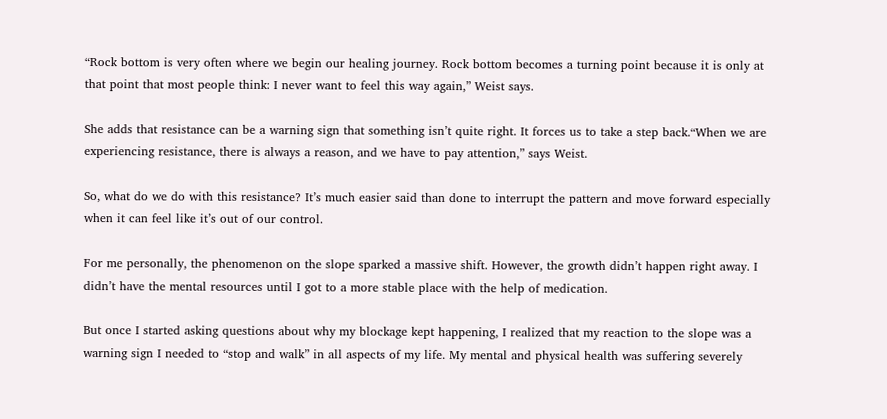“Rock bottom is very often where we begin our healing journey. Rock bottom becomes a turning point because it is only at that point that most people think: I never want to feel this way again,” Weist says.

She adds that resistance can be a warning sign that something isn’t quite right. It forces us to take a step back.“When we are experiencing resistance, there is always a reason, and we have to pay attention,” says Weist.

So, what do we do with this resistance? It’s much easier said than done to interrupt the pattern and move forward especially when it can feel like it’s out of our control.

For me personally, the phenomenon on the slope sparked a massive shift. However, the growth didn’t happen right away. I didn’t have the mental resources until I got to a more stable place with the help of medication.

But once I started asking questions about why my blockage kept happening, I realized that my reaction to the slope was a warning sign I needed to “stop and walk” in all aspects of my life. My mental and physical health was suffering severely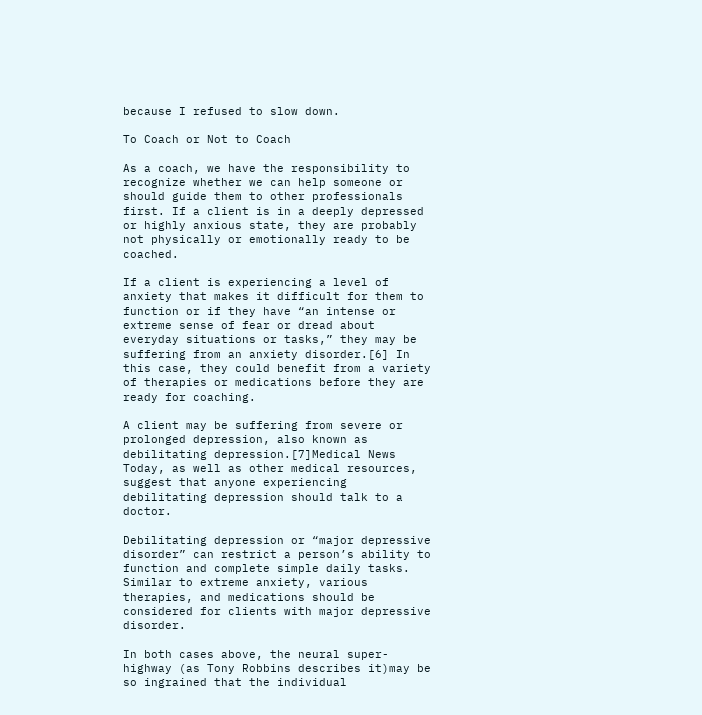because I refused to slow down.

To Coach or Not to Coach

As a coach, we have the responsibility to recognize whether we can help someone or should guide them to other professionals first. If a client is in a deeply depressed or highly anxious state, they are probably not physically or emotionally ready to be coached.

If a client is experiencing a level of anxiety that makes it difficult for them to function or if they have “an intense or extreme sense of fear or dread about everyday situations or tasks,” they may be suffering from an anxiety disorder.[6] In this case, they could benefit from a variety of therapies or medications before they are ready for coaching.

A client may be suffering from severe or prolonged depression, also known as debilitating depression.[7]Medical News Today, as well as other medical resources, suggest that anyone experiencing debilitating depression should talk to a doctor.

Debilitating depression or “major depressive disorder” can restrict a person’s ability to function and complete simple daily tasks. Similar to extreme anxiety, various therapies, and medications should be considered for clients with major depressive disorder.

In both cases above, the neural super-highway (as Tony Robbins describes it)may be so ingrained that the individual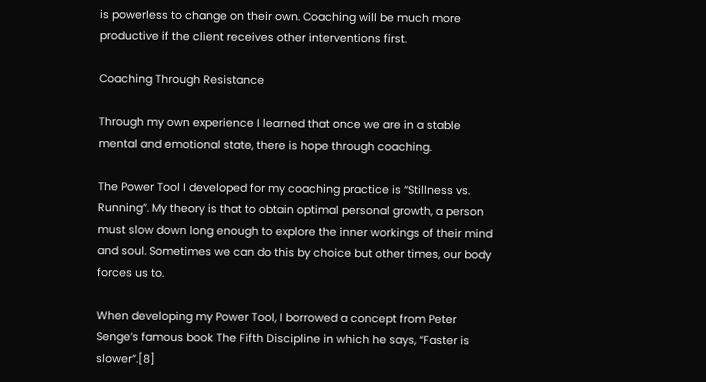is powerless to change on their own. Coaching will be much more productive if the client receives other interventions first.

Coaching Through Resistance

Through my own experience I learned that once we are in a stable mental and emotional state, there is hope through coaching.

The Power Tool I developed for my coaching practice is “Stillness vs. Running”. My theory is that to obtain optimal personal growth, a person must slow down long enough to explore the inner workings of their mind and soul. Sometimes we can do this by choice but other times, our body forces us to.

When developing my Power Tool, I borrowed a concept from Peter Senge’s famous book The Fifth Discipline in which he says, “Faster is slower”.[8]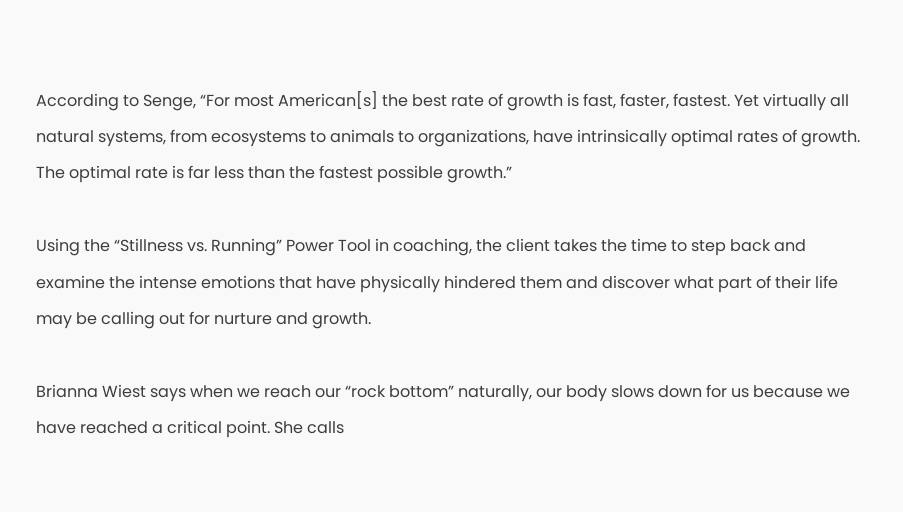According to Senge, “For most American[s] the best rate of growth is fast, faster, fastest. Yet virtually all natural systems, from ecosystems to animals to organizations, have intrinsically optimal rates of growth. The optimal rate is far less than the fastest possible growth.”

Using the “Stillness vs. Running” Power Tool in coaching, the client takes the time to step back and examine the intense emotions that have physically hindered them and discover what part of their life may be calling out for nurture and growth.

Brianna Wiest says when we reach our “rock bottom” naturally, our body slows down for us because we have reached a critical point. She calls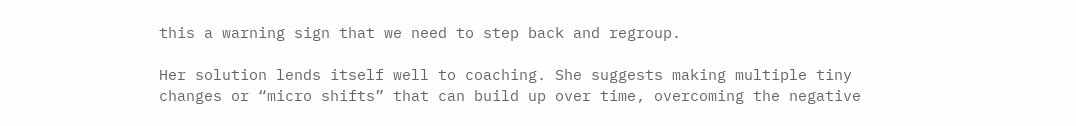this a warning sign that we need to step back and regroup.

Her solution lends itself well to coaching. She suggests making multiple tiny changes or “micro shifts” that can build up over time, overcoming the negative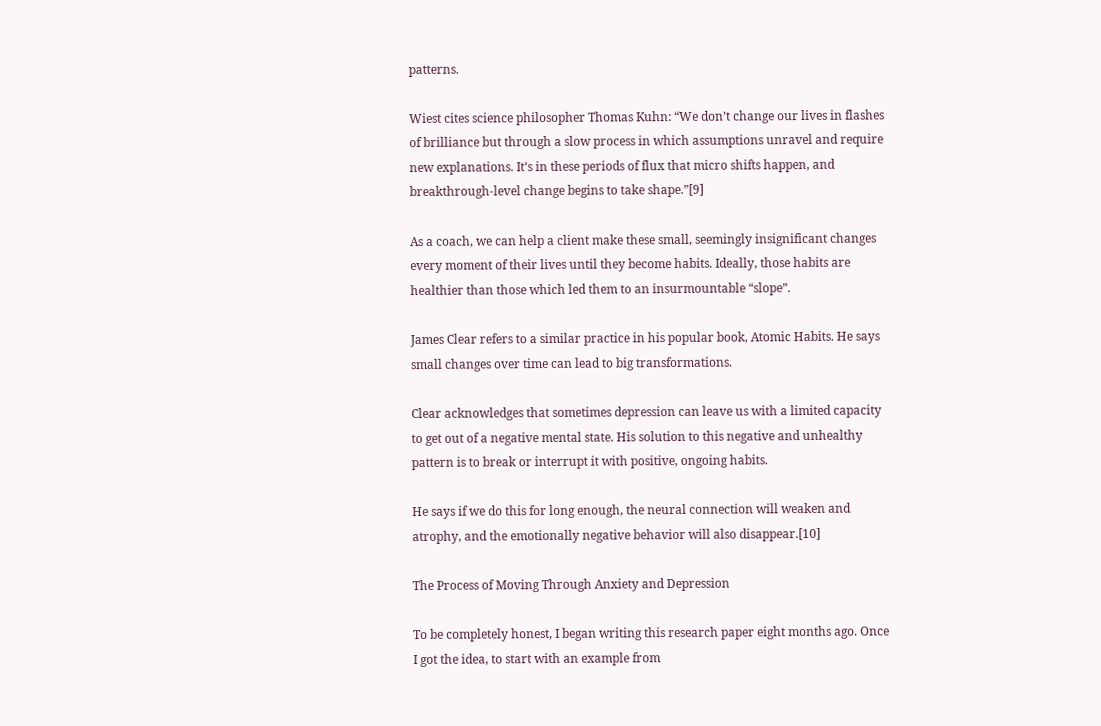patterns.

Wiest cites science philosopher Thomas Kuhn: “We don’t change our lives in flashes of brilliance but through a slow process in which assumptions unravel and require new explanations. It’s in these periods of flux that micro shifts happen, and breakthrough-level change begins to take shape.”[9]

As a coach, we can help a client make these small, seemingly insignificant changes every moment of their lives until they become habits. Ideally, those habits are healthier than those which led them to an insurmountable “slope”.

James Clear refers to a similar practice in his popular book, Atomic Habits. He says small changes over time can lead to big transformations.

Clear acknowledges that sometimes depression can leave us with a limited capacity to get out of a negative mental state. His solution to this negative and unhealthy pattern is to break or interrupt it with positive, ongoing habits.

He says if we do this for long enough, the neural connection will weaken and atrophy, and the emotionally negative behavior will also disappear.[10]

The Process of Moving Through Anxiety and Depression

To be completely honest, I began writing this research paper eight months ago. Once I got the idea, to start with an example from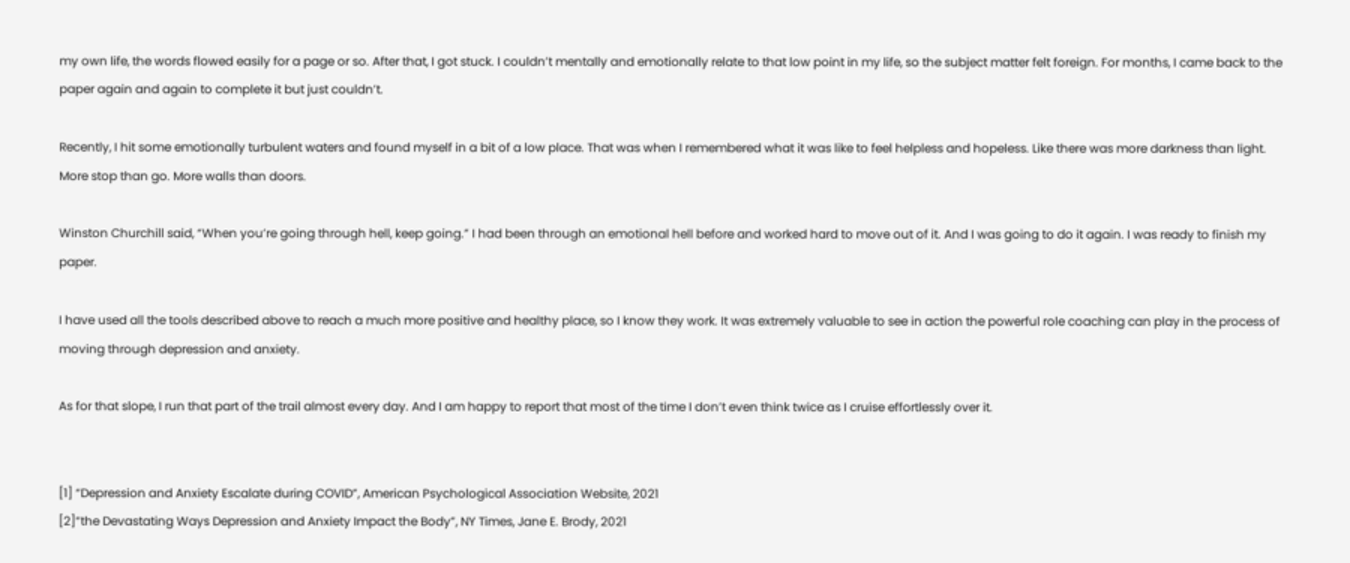my own life, the words flowed easily for a page or so. After that, I got stuck. I couldn’t mentally and emotionally relate to that low point in my life, so the subject matter felt foreign. For months, I came back to the paper again and again to complete it but just couldn’t.

Recently, I hit some emotionally turbulent waters and found myself in a bit of a low place. That was when I remembered what it was like to feel helpless and hopeless. Like there was more darkness than light. More stop than go. More walls than doors.

Winston Churchill said, “When you’re going through hell, keep going.” I had been through an emotional hell before and worked hard to move out of it. And I was going to do it again. I was ready to finish my paper.

I have used all the tools described above to reach a much more positive and healthy place, so I know they work. It was extremely valuable to see in action the powerful role coaching can play in the process of moving through depression and anxiety.

As for that slope, I run that part of the trail almost every day. And I am happy to report that most of the time I don’t even think twice as I cruise effortlessly over it.


[1] “Depression and Anxiety Escalate during COVID”, American Psychological Association Website, 2021
[2]“the Devastating Ways Depression and Anxiety Impact the Body”, NY Times, Jane E. Brody, 2021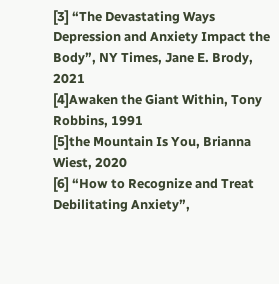[3] “The Devastating Ways Depression and Anxiety Impact the Body”, NY Times, Jane E. Brody, 2021
[4]Awaken the Giant Within, Tony Robbins, 1991
[5]the Mountain Is You, Brianna Wiest, 2020
[6] “How to Recognize and Treat Debilitating Anxiety”,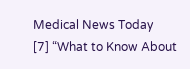Medical News Today
[7] “What to Know About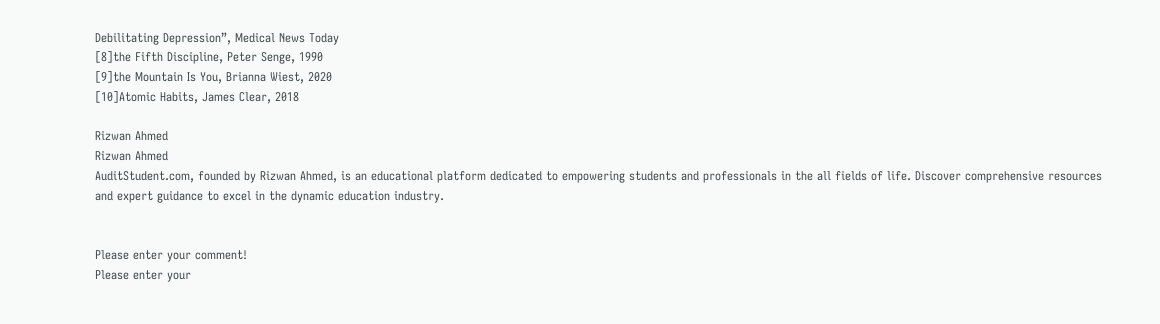Debilitating Depression”, Medical News Today
[8]the Fifth Discipline, Peter Senge, 1990
[9]the Mountain Is You, Brianna Wiest, 2020
[10]Atomic Habits, James Clear, 2018

Rizwan Ahmed
Rizwan Ahmed
AuditStudent.com, founded by Rizwan Ahmed, is an educational platform dedicated to empowering students and professionals in the all fields of life. Discover comprehensive resources and expert guidance to excel in the dynamic education industry.


Please enter your comment!
Please enter your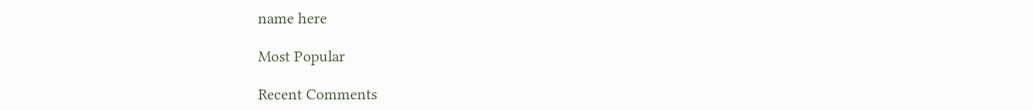name here

Most Popular

Recent Comments